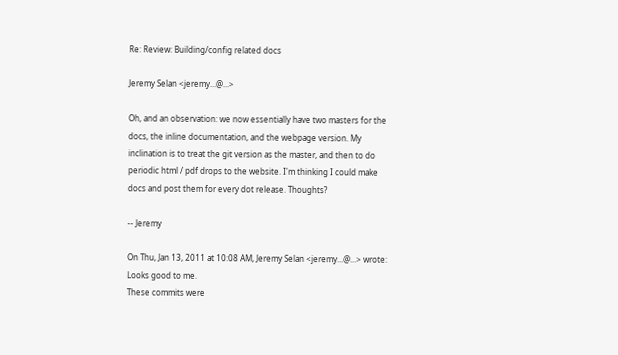Re: Review: Building/config related docs

Jeremy Selan <jeremy...@...>

Oh, and an observation: we now essentially have two masters for the
docs, the inline documentation, and the webpage version. My
inclination is to treat the git version as the master, and then to do
periodic html / pdf drops to the website. I'm thinking I could make
docs and post them for every dot release. Thoughts?

-- Jeremy

On Thu, Jan 13, 2011 at 10:08 AM, Jeremy Selan <jeremy...@...> wrote:
Looks good to me.
These commits were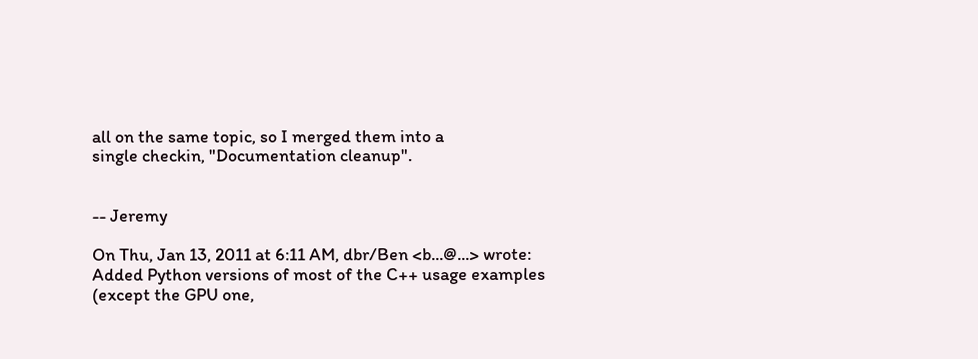all on the same topic, so I merged them into a
single checkin, "Documentation cleanup".


-- Jeremy

On Thu, Jan 13, 2011 at 6:11 AM, dbr/Ben <b...@...> wrote:
Added Python versions of most of the C++ usage examples (except the GPU one,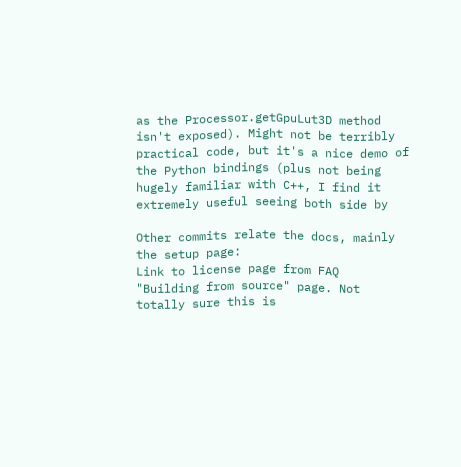as the Processor.getGpuLut3D method isn't exposed). Might not be terribly
practical code, but it's a nice demo of the Python bindings (plus not being
hugely familiar with C++, I find it extremely useful seeing both side by

Other commits relate the docs, mainly the setup page:
Link to license page from FAQ
"Building from source" page. Not totally sure this is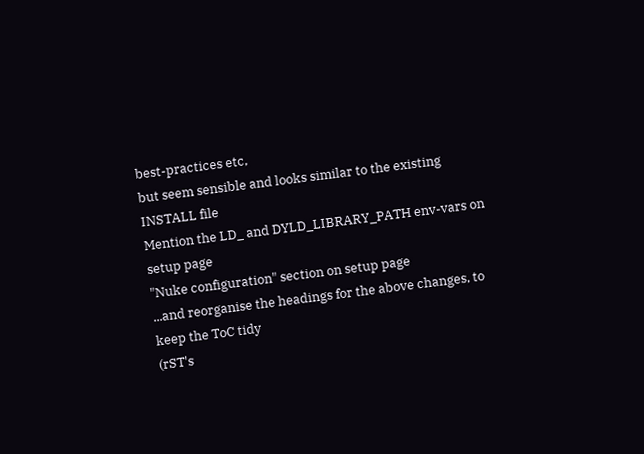best-practices etc,
but seem sensible and looks similar to the existing INSTALL file
Mention the LD_ and DYLD_LIBRARY_PATH env-vars on setup page
"Nuke configuration" section on setup page
...and reorganise the headings for the above changes, to keep the ToC tidy
(rST's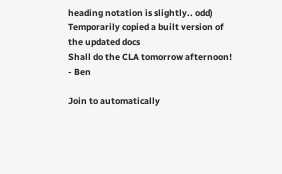heading notation is slightly.. odd)
Temporarily copied a built version of the updated docs
Shall do the CLA tomorrow afternoon!
- Ben

Join to automatically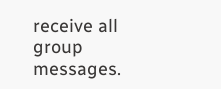receive all group messages.